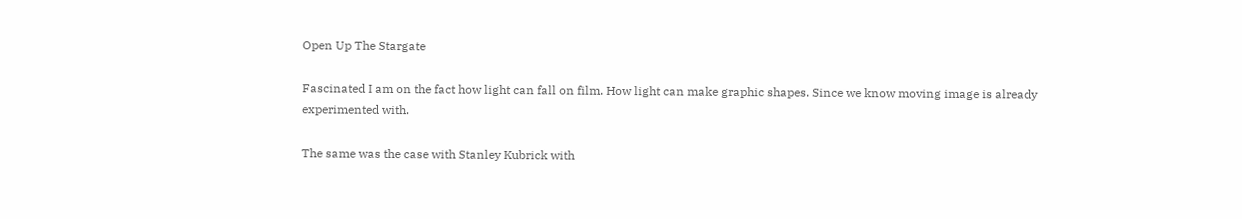Open Up The Stargate

Fascinated I am on the fact how light can fall on film. How light can make graphic shapes. Since we know moving image is already experimented with.

The same was the case with Stanley Kubrick with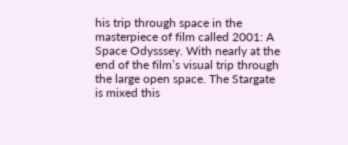his trip through space in the masterpiece of film called 2001: A Space Odysssey. With nearly at the end of the film’s visual trip through the large open space. The Stargate is mixed this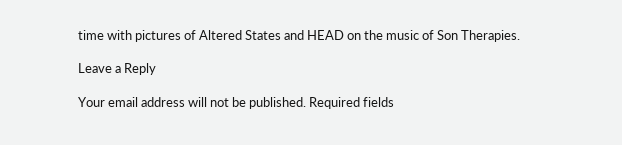time with pictures of Altered States and HEAD on the music of Son Therapies.

Leave a Reply

Your email address will not be published. Required fields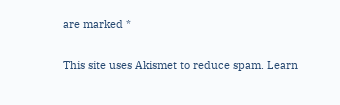are marked *

This site uses Akismet to reduce spam. Learn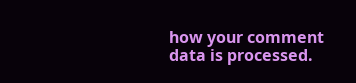how your comment data is processed.